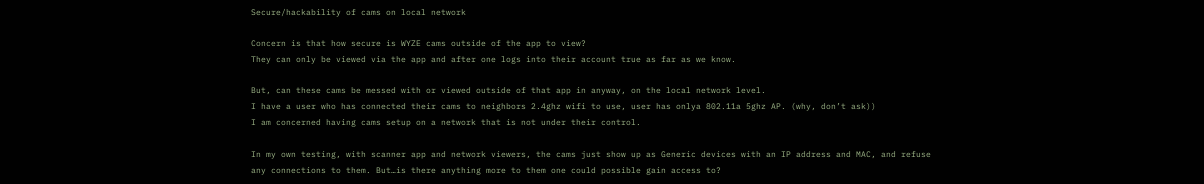Secure/hackability of cams on local network

Concern is that how secure is WYZE cams outside of the app to view?
They can only be viewed via the app and after one logs into their account true as far as we know.

But, can these cams be messed with or viewed outside of that app in anyway, on the local network level.
I have a user who has connected their cams to neighbors 2.4ghz wifi to use, user has onlya 802.11a 5ghz AP. (why, don’t ask))
I am concerned having cams setup on a network that is not under their control.

In my own testing, with scanner app and network viewers, the cams just show up as Generic devices with an IP address and MAC, and refuse any connections to them. But…is there anything more to them one could possible gain access to?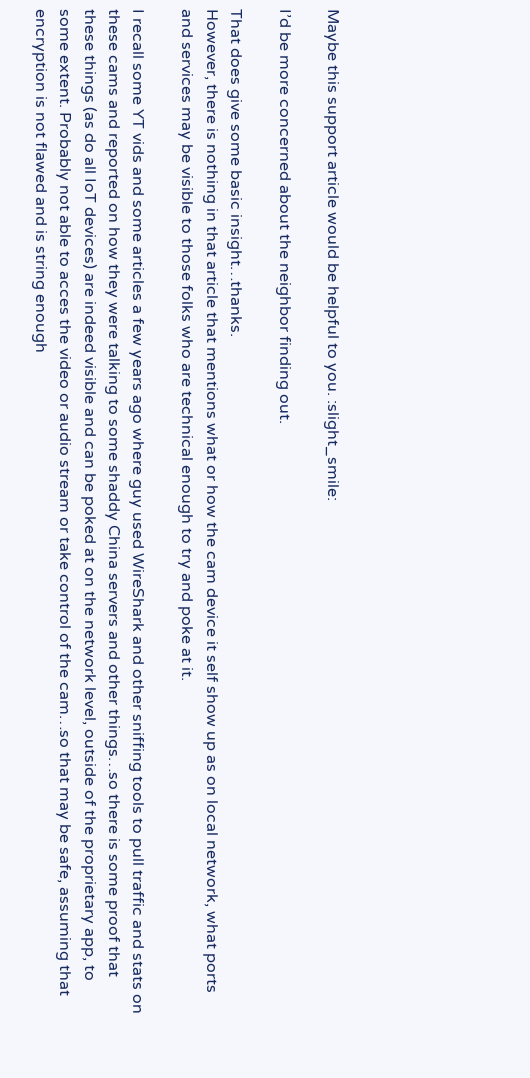Maybe this support article would be helpful to you. :slight_smile:

I’d be more concerned about the neighbor finding out.

That does give some basic insight…thanks.
However, there is nothing in that article that mentions what or how the cam device it self show up as on local network, what ports and services may be visible to those folks who are technical enough to try and poke at it.

I recall some YT vids and some articles a few years ago where guy used WireShark and other sniffing tools to pull traffic and stats on these cams and reported on how they were talking to some shaddy China servers and other things…so there is some proof that these things (as do all IoT devices) are indeed visible and can be poked at on the network level, outside of the proprietary app, to some extent. Probably not able to acces the video or audio stream or take control of the cam…so that may be safe, assuming that encryption is not flawed and is string enough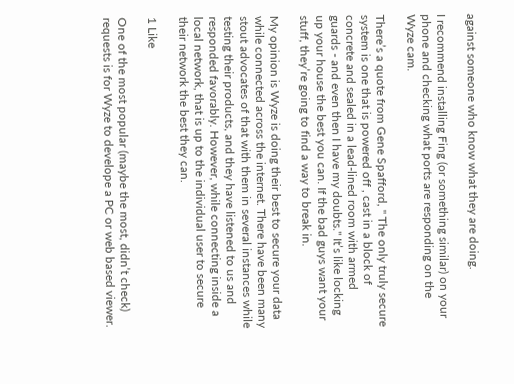against someone who know what they are doing.

I recommend installing Fing (or something similar) on your phone and checking what ports are responding on the Wyze cam.

There’s a quote from Gene Spafford, " The only truly secure system is one that is powered off , cast in a block of concrete and sealed in a lead-lined room with armed guards - and even then I have my doubts." It’s like locking up your house the best you can. If the bad guys want your stuff, they’re going to find a way to break in.

My opinion is Wyze is doing their best to secure your data while connected across the internet. There have been many stout advocates of that with them in several instances while testing their products, and they have listened to us and responded favorably. However, while connecting inside a local network, that is up to the individual user to secure their network the best they can.

1 Like

One of the most popular (maybe the most, didn’t check) requests is for Wyze to develope a PC or web based viewer.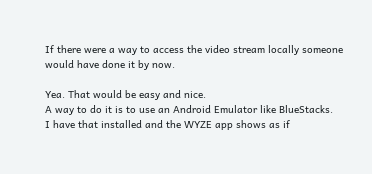If there were a way to access the video stream locally someone would have done it by now.

Yea. That would be easy and nice.
A way to do it is to use an Android Emulator like BlueStacks.
I have that installed and the WYZE app shows as if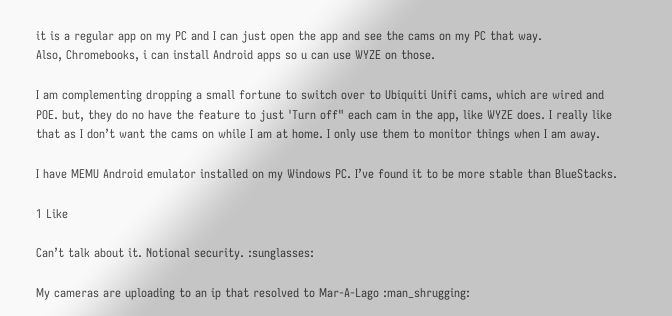it is a regular app on my PC and I can just open the app and see the cams on my PC that way.
Also, Chromebooks, i can install Android apps so u can use WYZE on those.

I am complementing dropping a small fortune to switch over to Ubiquiti Unifi cams, which are wired and POE. but, they do no have the feature to just 'Turn off" each cam in the app, like WYZE does. I really like that as I don’t want the cams on while I am at home. I only use them to monitor things when I am away.

I have MEMU Android emulator installed on my Windows PC. I’ve found it to be more stable than BlueStacks.

1 Like

Can’t talk about it. Notional security. :sunglasses:

My cameras are uploading to an ip that resolved to Mar-A-Lago :man_shrugging: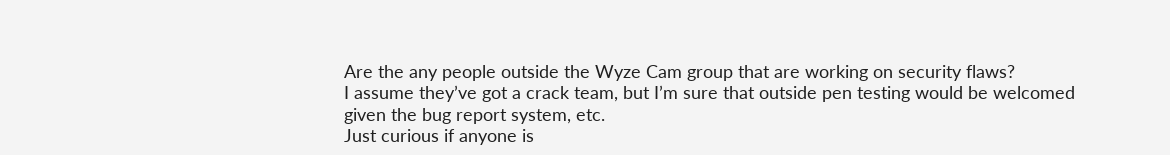Are the any people outside the Wyze Cam group that are working on security flaws?
I assume they’ve got a crack team, but I’m sure that outside pen testing would be welcomed given the bug report system, etc.
Just curious if anyone is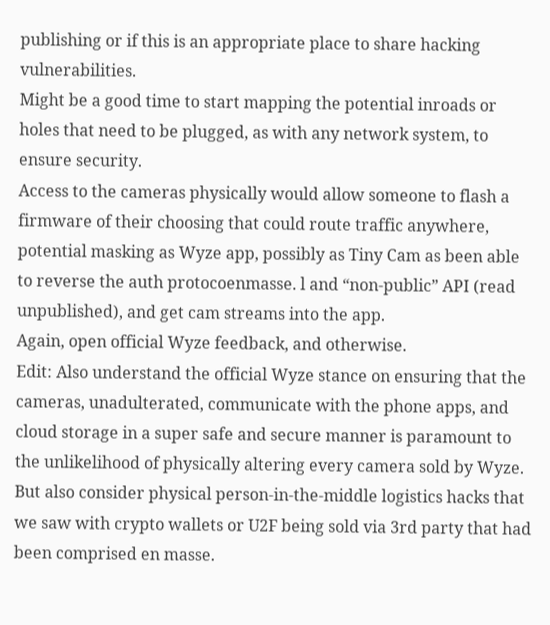publishing or if this is an appropriate place to share hacking vulnerabilities.
Might be a good time to start mapping the potential inroads or holes that need to be plugged, as with any network system, to ensure security.
Access to the cameras physically would allow someone to flash a firmware of their choosing that could route traffic anywhere, potential masking as Wyze app, possibly as Tiny Cam as been able to reverse the auth protocoenmasse. l and “non-public” API (read unpublished), and get cam streams into the app.
Again, open official Wyze feedback, and otherwise.
Edit: Also understand the official Wyze stance on ensuring that the cameras, unadulterated, communicate with the phone apps, and cloud storage in a super safe and secure manner is paramount to the unlikelihood of physically altering every camera sold by Wyze. But also consider physical person-in-the-middle logistics hacks that we saw with crypto wallets or U2F being sold via 3rd party that had been comprised en masse.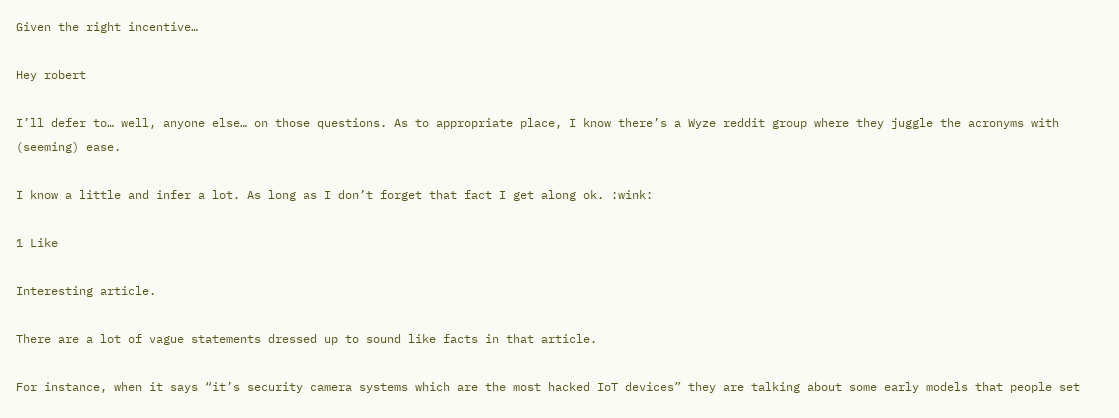Given the right incentive…

Hey robert

I’ll defer to… well, anyone else… on those questions. As to appropriate place, I know there’s a Wyze reddit group where they juggle the acronyms with (seeming) ease.

I know a little and infer a lot. As long as I don’t forget that fact I get along ok. :wink:

1 Like

Interesting article.

There are a lot of vague statements dressed up to sound like facts in that article.

For instance, when it says “it’s security camera systems which are the most hacked IoT devices” they are talking about some early models that people set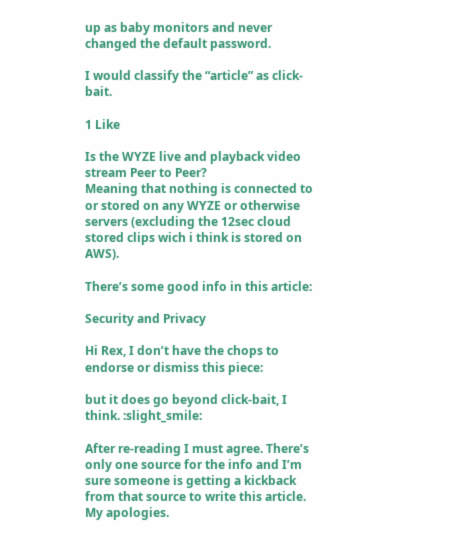up as baby monitors and never changed the default password.

I would classify the “article” as click-bait.

1 Like

Is the WYZE live and playback video stream Peer to Peer?
Meaning that nothing is connected to or stored on any WYZE or otherwise servers (excluding the 12sec cloud stored clips wich i think is stored on AWS).

There’s some good info in this article:

Security and Privacy

Hi Rex, I don’t have the chops to endorse or dismiss this piece:

but it does go beyond click-bait, I think. :slight_smile:

After re-reading I must agree. There’s only one source for the info and I’m sure someone is getting a kickback from that source to write this article. My apologies.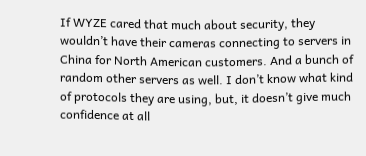If WYZE cared that much about security, they wouldn’t have their cameras connecting to servers in China for North American customers. And a bunch of random other servers as well. I don’t know what kind of protocols they are using, but, it doesn’t give much confidence at all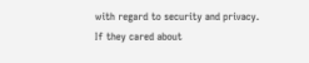with regard to security and privacy. If they cared about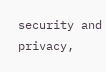security and privacy,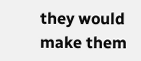they would make them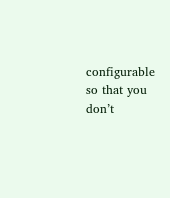configurable so that you don’t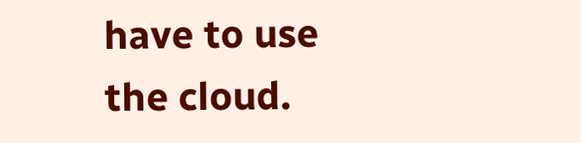have to use the cloud.